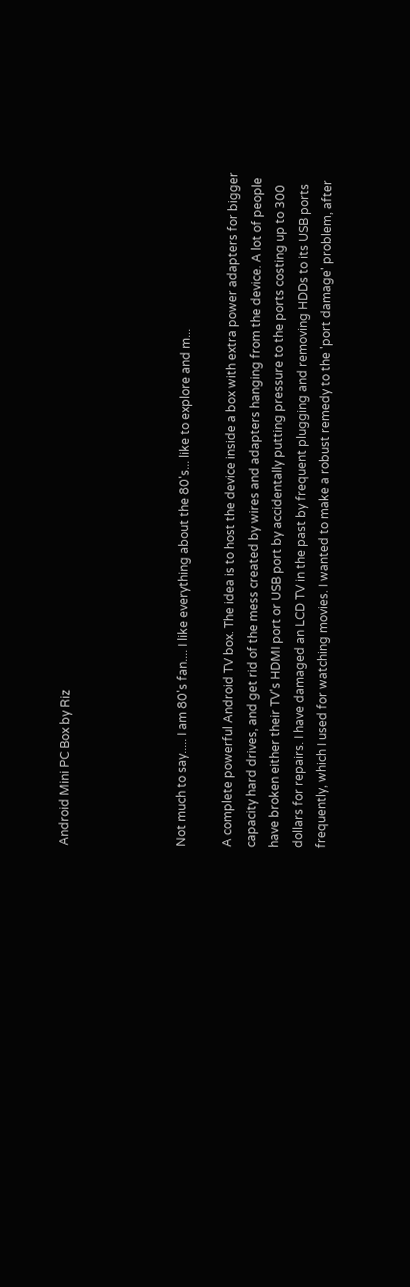Android Mini PC Box by Riz




Not much to say..... I am 80's fan.... I like everything about the 80's... like to explore and m...

A complete powerful Android TV box. The idea is to host the device inside a box with extra power adapters for bigger capacity hard drives, and get rid of the mess created by wires and adapters hanging from the device. A lot of people have broken either their TV's HDMI port or USB port by accidentally putting pressure to the ports costing up to 300 dollars for repairs. I have damaged an LCD TV in the past by frequent plugging and removing HDDs to its USB ports frequently, which I used for watching movies. I wanted to make a robust remedy to the 'port damage' problem, after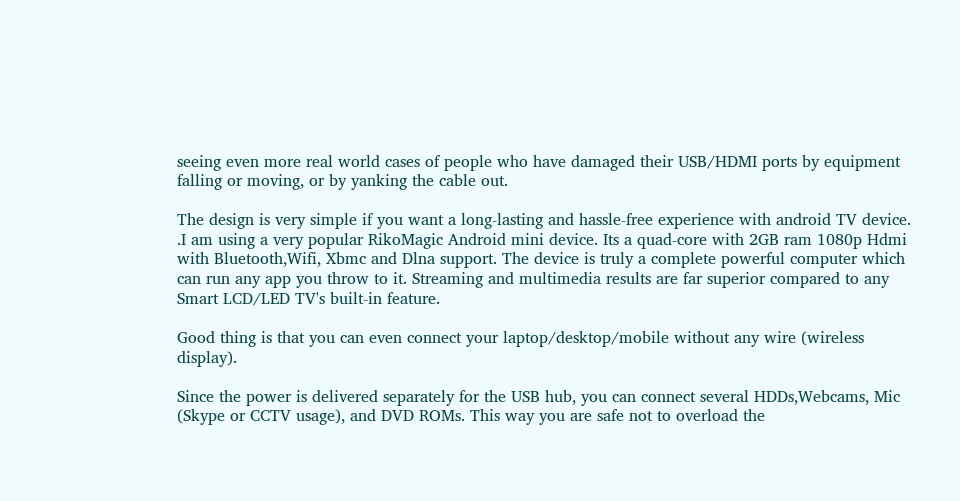seeing even more real world cases of people who have damaged their USB/HDMI ports by equipment falling or moving, or by yanking the cable out.

The design is very simple if you want a long-lasting and hassle-free experience with android TV device. .I am using a very popular RikoMagic Android mini device. Its a quad-core with 2GB ram 1080p Hdmi with Bluetooth,Wifi, Xbmc and Dlna support. The device is truly a complete powerful computer which can run any app you throw to it. Streaming and multimedia results are far superior compared to any Smart LCD/LED TV's built-in feature.

Good thing is that you can even connect your laptop/desktop/mobile without any wire (wireless display).

Since the power is delivered separately for the USB hub, you can connect several HDDs,Webcams, Mic (Skype or CCTV usage), and DVD ROMs. This way you are safe not to overload the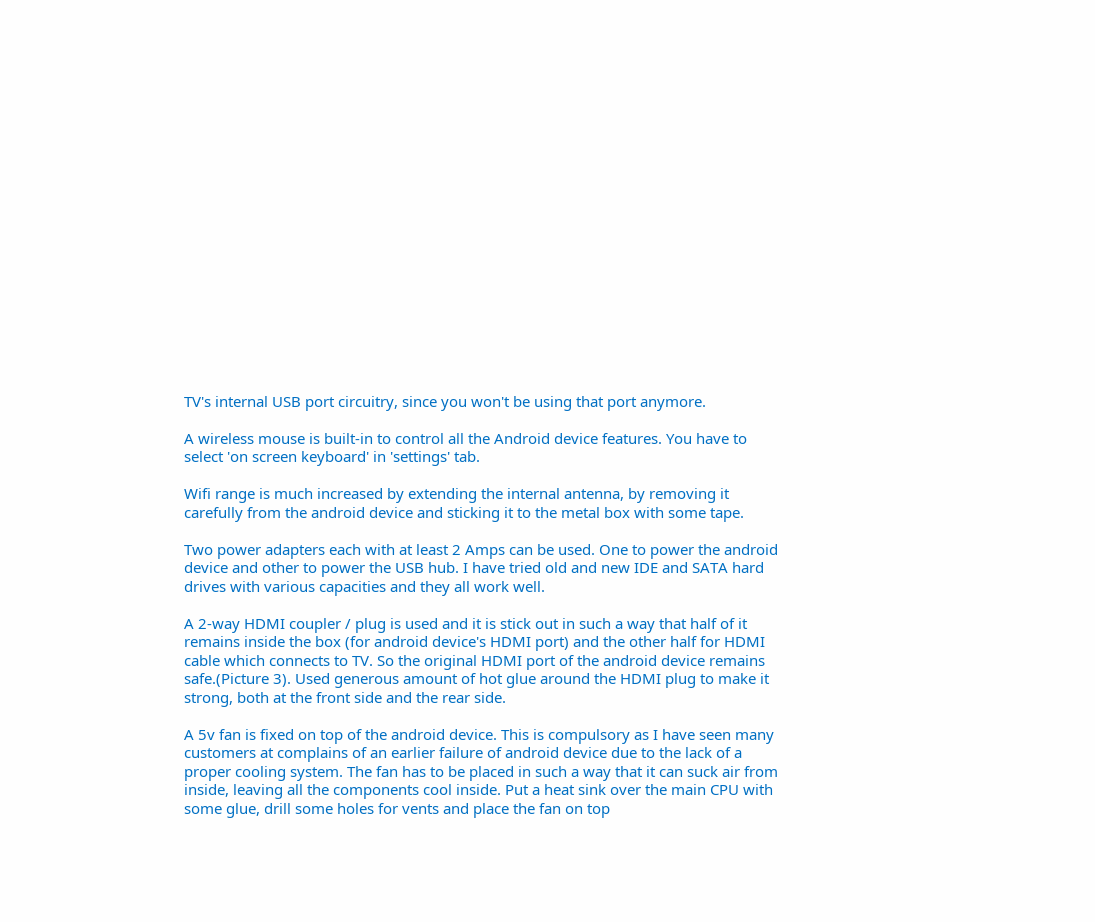TV's internal USB port circuitry, since you won't be using that port anymore.

A wireless mouse is built-in to control all the Android device features. You have to select 'on screen keyboard' in 'settings' tab.

Wifi range is much increased by extending the internal antenna, by removing it carefully from the android device and sticking it to the metal box with some tape.

Two power adapters each with at least 2 Amps can be used. One to power the android device and other to power the USB hub. I have tried old and new IDE and SATA hard drives with various capacities and they all work well.

A 2-way HDMI coupler / plug is used and it is stick out in such a way that half of it remains inside the box (for android device's HDMI port) and the other half for HDMI cable which connects to TV. So the original HDMI port of the android device remains safe.(Picture 3). Used generous amount of hot glue around the HDMI plug to make it strong, both at the front side and the rear side.

A 5v fan is fixed on top of the android device. This is compulsory as I have seen many customers at complains of an earlier failure of android device due to the lack of a proper cooling system. The fan has to be placed in such a way that it can suck air from inside, leaving all the components cool inside. Put a heat sink over the main CPU with some glue, drill some holes for vents and place the fan on top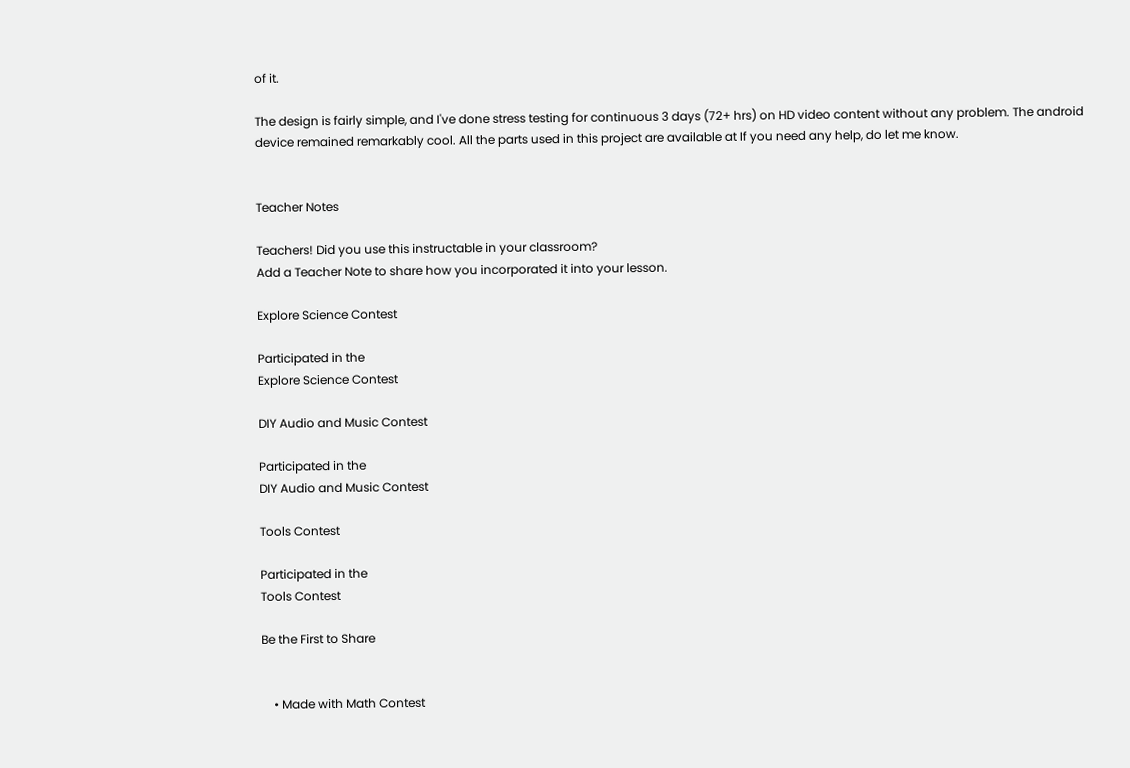of it.

The design is fairly simple, and I've done stress testing for continuous 3 days (72+ hrs) on HD video content without any problem. The android device remained remarkably cool. All the parts used in this project are available at If you need any help, do let me know.


Teacher Notes

Teachers! Did you use this instructable in your classroom?
Add a Teacher Note to share how you incorporated it into your lesson.

Explore Science Contest

Participated in the
Explore Science Contest

DIY Audio and Music Contest

Participated in the
DIY Audio and Music Contest

Tools Contest

Participated in the
Tools Contest

Be the First to Share


    • Made with Math Contest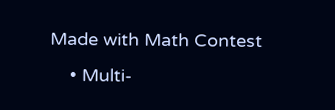Made with Math Contest
    • Multi-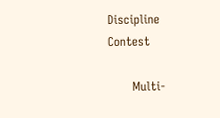Discipline Contest

      Multi-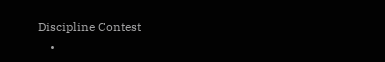Discipline Contest
    •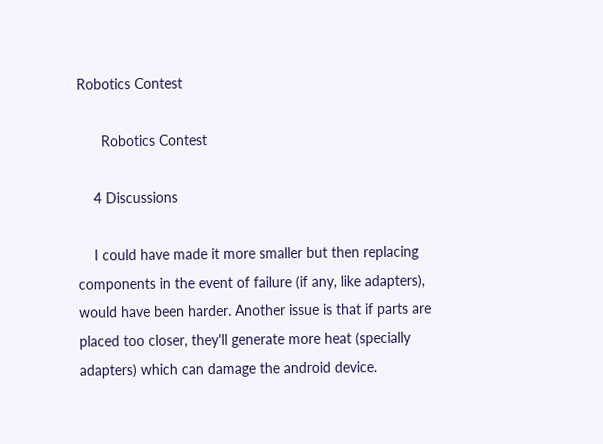Robotics Contest

      Robotics Contest

    4 Discussions

    I could have made it more smaller but then replacing components in the event of failure (if any, like adapters), would have been harder. Another issue is that if parts are placed too closer, they'll generate more heat (specially adapters) which can damage the android device.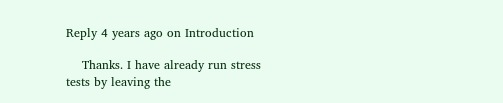Reply 4 years ago on Introduction

    Thanks. I have already run stress tests by leaving the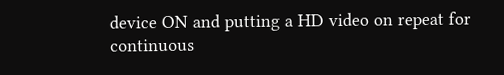device ON and putting a HD video on repeat for continuous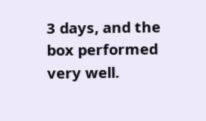3 days, and the box performed very well.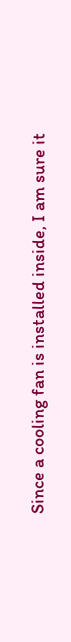Since a cooling fan is installed inside, I am sure it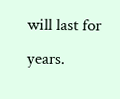will last for years.